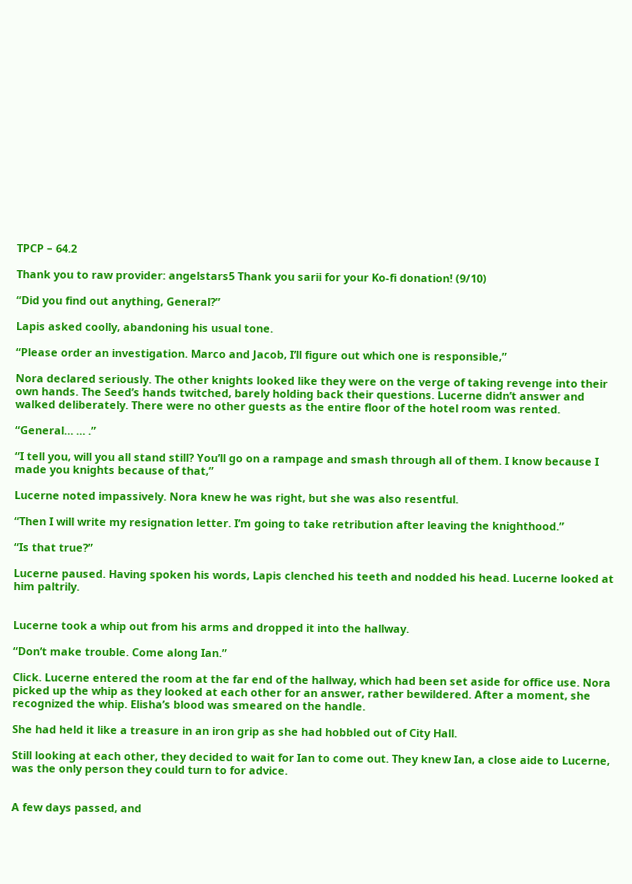TPCP – 64.2

Thank you to raw provider: angelstars5 Thank you sarii for your Ko-fi donation! (9/10)

“Did you find out anything, General?”

Lapis asked coolly, abandoning his usual tone.

“Please order an investigation. Marco and Jacob, I’ll figure out which one is responsible,”

Nora declared seriously. The other knights looked like they were on the verge of taking revenge into their own hands. The Seed’s hands twitched, barely holding back their questions. Lucerne didn’t answer and walked deliberately. There were no other guests as the entire floor of the hotel room was rented.

“General… … .”

“I tell you, will you all stand still? You’ll go on a rampage and smash through all of them. I know because I made you knights because of that,”

Lucerne noted impassively. Nora knew he was right, but she was also resentful.

“Then I will write my resignation letter. I’m going to take retribution after leaving the knighthood.”

“Is that true?”

Lucerne paused. Having spoken his words, Lapis clenched his teeth and nodded his head. Lucerne looked at him paltrily.


Lucerne took a whip out from his arms and dropped it into the hallway.

“Don’t make trouble. Come along Ian.”

Click. Lucerne entered the room at the far end of the hallway, which had been set aside for office use. Nora picked up the whip as they looked at each other for an answer, rather bewildered. After a moment, she recognized the whip. Elisha’s blood was smeared on the handle.

She had held it like a treasure in an iron grip as she had hobbled out of City Hall.

Still looking at each other, they decided to wait for Ian to come out. They knew Ian, a close aide to Lucerne, was the only person they could turn to for advice.


A few days passed, and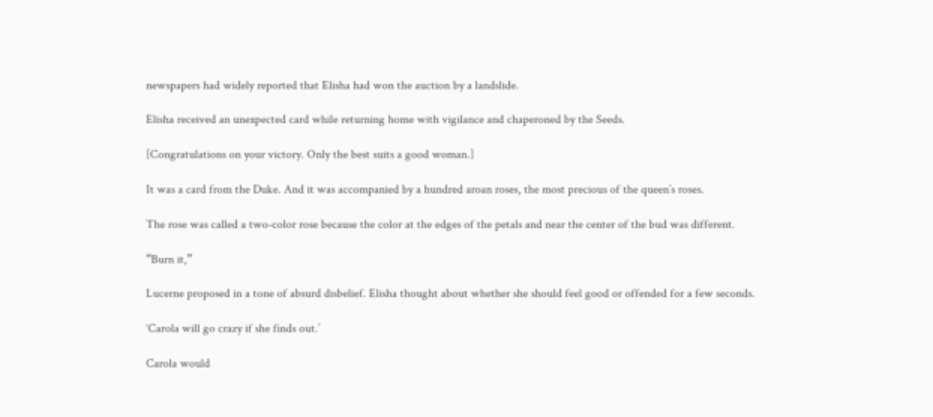newspapers had widely reported that Elisha had won the auction by a landslide.

Elisha received an unexpected card while returning home with vigilance and chaperoned by the Seeds.

[Congratulations on your victory. Only the best suits a good woman.]

It was a card from the Duke. And it was accompanied by a hundred aroan roses, the most precious of the queen’s roses.

The rose was called a two-color rose because the color at the edges of the petals and near the center of the bud was different.

“Burn it,”

Lucerne proposed in a tone of absurd disbelief. Elisha thought about whether she should feel good or offended for a few seconds.

‘Carola will go crazy if she finds out.’

Carola would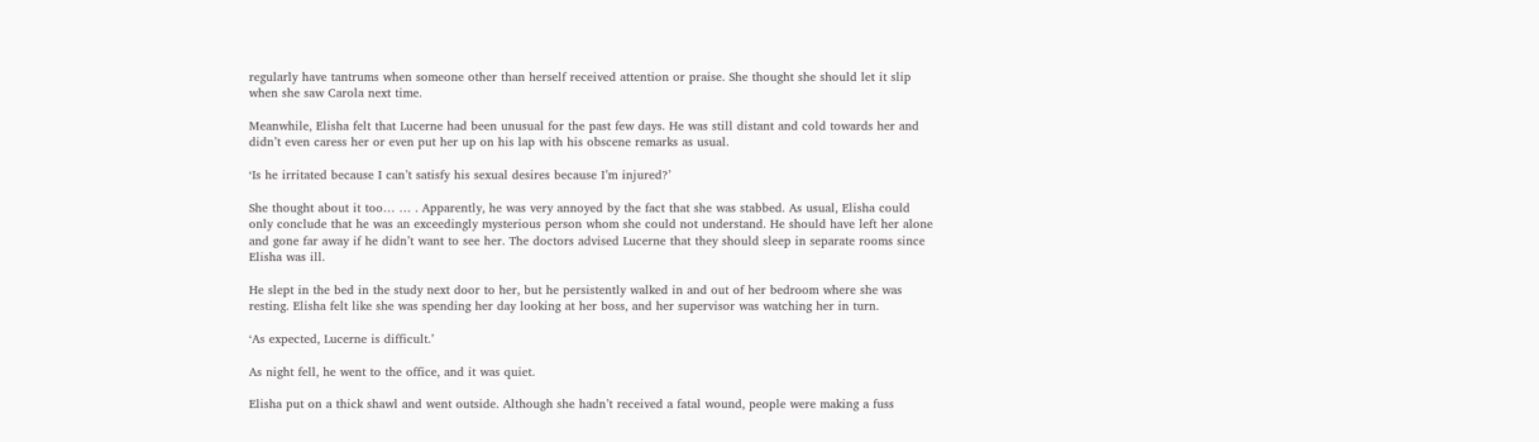regularly have tantrums when someone other than herself received attention or praise. She thought she should let it slip when she saw Carola next time.

Meanwhile, Elisha felt that Lucerne had been unusual for the past few days. He was still distant and cold towards her and didn’t even caress her or even put her up on his lap with his obscene remarks as usual.

‘Is he irritated because I can’t satisfy his sexual desires because I’m injured?’

She thought about it too… … . Apparently, he was very annoyed by the fact that she was stabbed. As usual, Elisha could only conclude that he was an exceedingly mysterious person whom she could not understand. He should have left her alone and gone far away if he didn’t want to see her. The doctors advised Lucerne that they should sleep in separate rooms since Elisha was ill.

He slept in the bed in the study next door to her, but he persistently walked in and out of her bedroom where she was resting. Elisha felt like she was spending her day looking at her boss, and her supervisor was watching her in turn.

‘As expected, Lucerne is difficult.’

As night fell, he went to the office, and it was quiet.

Elisha put on a thick shawl and went outside. Although she hadn’t received a fatal wound, people were making a fuss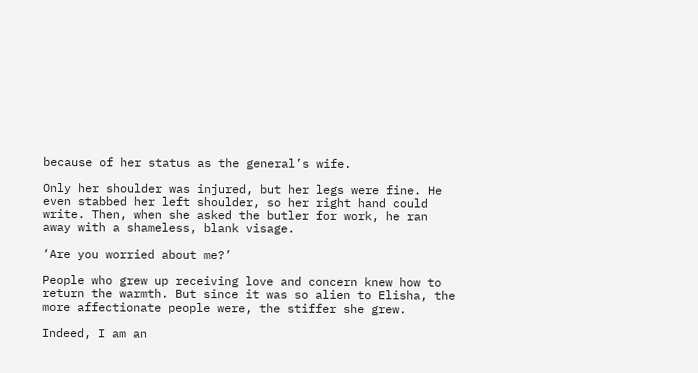because of her status as the general’s wife.

Only her shoulder was injured, but her legs were fine. He even stabbed her left shoulder, so her right hand could write. Then, when she asked the butler for work, he ran away with a shameless, blank visage.

‘Are you worried about me?’

People who grew up receiving love and concern knew how to return the warmth. But since it was so alien to Elisha, the more affectionate people were, the stiffer she grew.

Indeed, I am an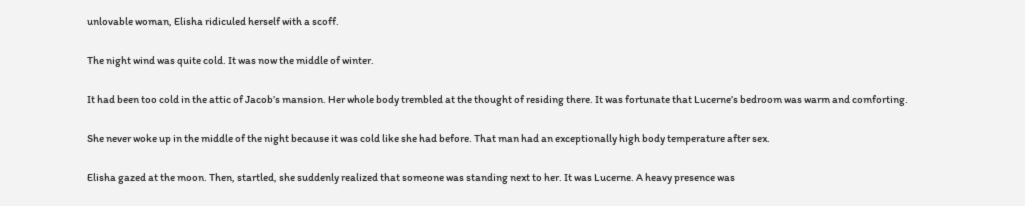unlovable woman, Elisha ridiculed herself with a scoff.

The night wind was quite cold. It was now the middle of winter.

It had been too cold in the attic of Jacob’s mansion. Her whole body trembled at the thought of residing there. It was fortunate that Lucerne’s bedroom was warm and comforting.

She never woke up in the middle of the night because it was cold like she had before. That man had an exceptionally high body temperature after sex.

Elisha gazed at the moon. Then, startled, she suddenly realized that someone was standing next to her. It was Lucerne. A heavy presence was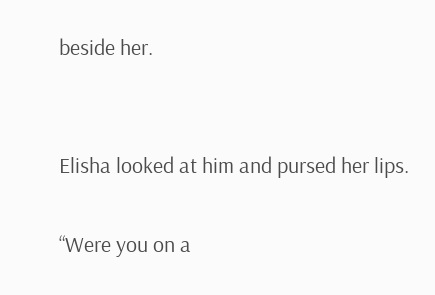beside her.


Elisha looked at him and pursed her lips.

“Were you on a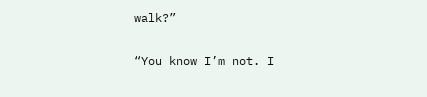walk?”

“You know I’m not. I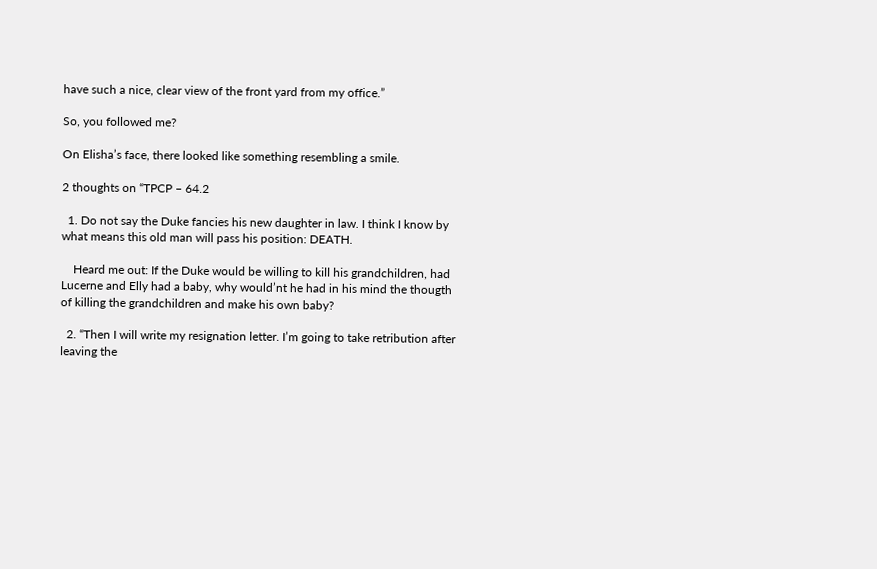have such a nice, clear view of the front yard from my office.”

So, you followed me?

On Elisha’s face, there looked like something resembling a smile.

2 thoughts on “TPCP – 64.2

  1. Do not say the Duke fancies his new daughter in law. I think I know by what means this old man will pass his position: DEATH.

    Heard me out: If the Duke would be willing to kill his grandchildren, had Lucerne and Elly had a baby, why would’nt he had in his mind the thougth of killing the grandchildren and make his own baby?

  2. “Then I will write my resignation letter. I’m going to take retribution after leaving the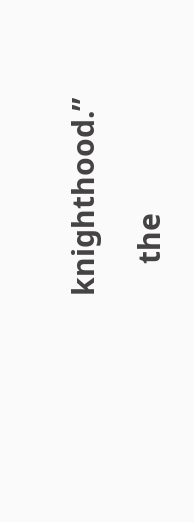knighthood.”

    the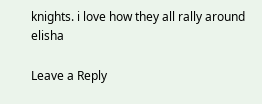knights. i love how they all rally around elisha

Leave a Reply